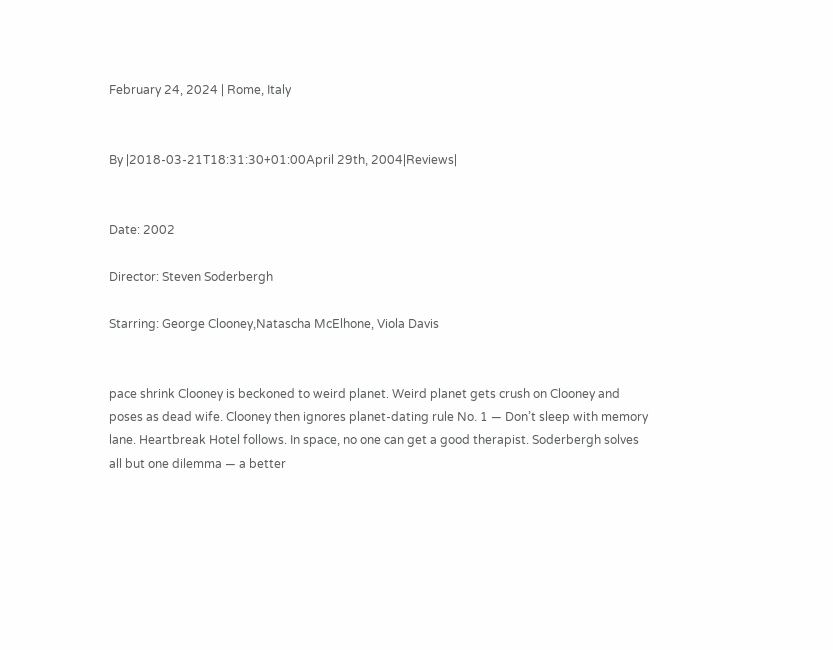February 24, 2024 | Rome, Italy


By |2018-03-21T18:31:30+01:00April 29th, 2004|Reviews|


Date: 2002

Director: Steven Soderbergh

Starring: George Clooney,Natascha McElhone, Viola Davis


pace shrink Clooney is beckoned to weird planet. Weird planet gets crush on Clooney and poses as dead wife. Clooney then ignores planet-dating rule No. 1 — Don’t sleep with memory lane. Heartbreak Hotel follows. In space, no one can get a good therapist. Soderbergh solves all but one dilemma — a better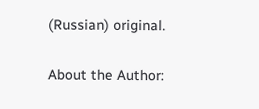(Russian) original.

About the Author: